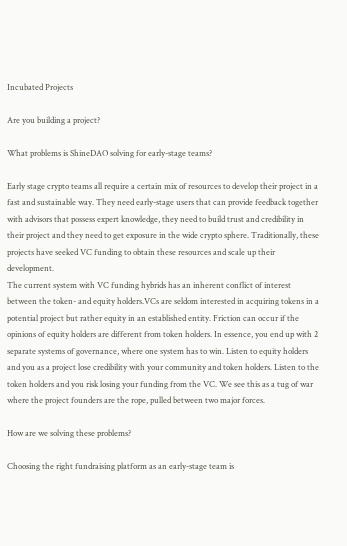Incubated Projects

Are you building a project?

What problems is ShineDAO solving for early-stage teams?

Early stage crypto teams all require a certain mix of resources to develop their project in a fast and sustainable way. They need early-stage users that can provide feedback together with advisors that possess expert knowledge, they need to build trust and credibility in their project and they need to get exposure in the wide crypto sphere. Traditionally, these projects have seeked VC funding to obtain these resources and scale up their development.
The current system with VC funding hybrids has an inherent conflict of interest between the token- and equity holders.VCs are seldom interested in acquiring tokens in a potential project but rather equity in an established entity. Friction can occur if the opinions of equity holders are different from token holders. In essence, you end up with 2 separate systems of governance, where one system has to win. Listen to equity holders and you as a project lose credibility with your community and token holders. Listen to the token holders and you risk losing your funding from the VC. We see this as a tug of war where the project founders are the rope, pulled between two major forces.

How are we solving these problems?

Choosing the right fundraising platform as an early-stage team is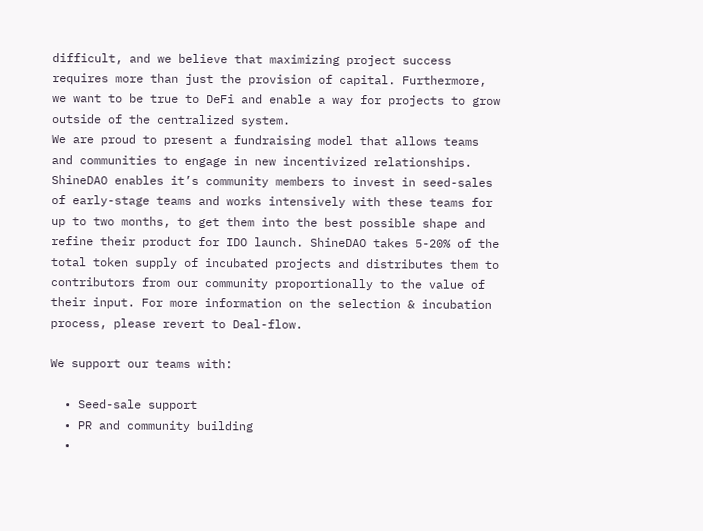difficult, and we believe that maximizing project success requires more than just the provision of capital. Furthermore, we want to be true to DeFi and enable a way for projects to grow outside of the centralized system.
We are proud to present a fundraising model that allows teams and communities to engage in new incentivized relationships. ShineDAO enables it’s community members to invest in seed-sales of early-stage teams and works intensively with these teams for up to two months, to get them into the best possible shape and refine their product for IDO launch. ShineDAO takes 5-20% of the total token supply of incubated projects and distributes them to contributors from our community proportionally to the value of their input. For more information on the selection & incubation process, please revert to Deal-flow.

We support our teams with:

  • Seed-sale support
  • PR and community building
  •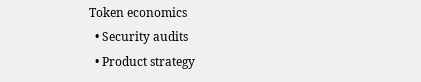Token economics
  • Security audits
  • Product strategy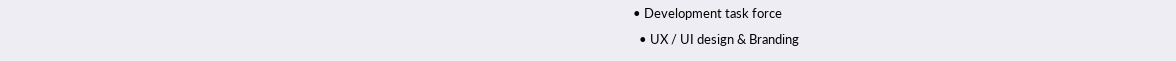• Development task force
  • UX / UI design & Branding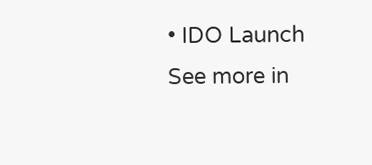• IDO Launch
See more in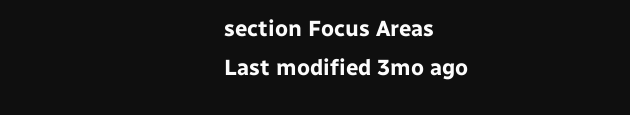section Focus Areas
Last modified 3mo ago